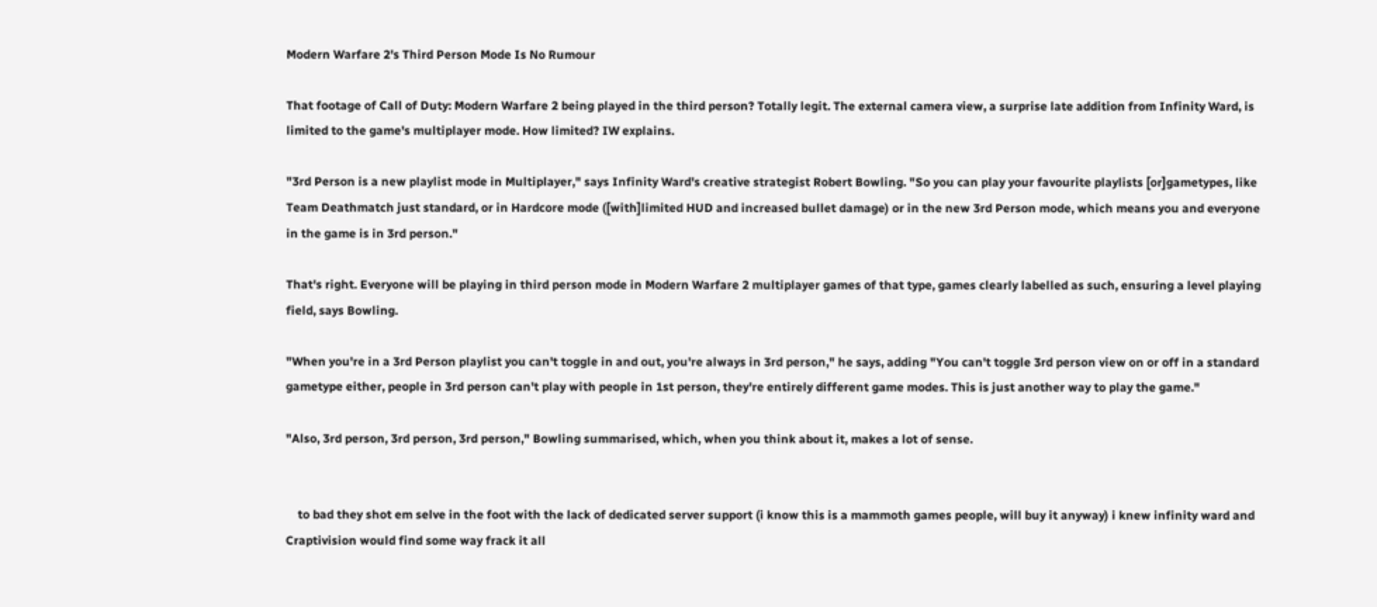Modern Warfare 2's Third Person Mode Is No Rumour

That footage of Call of Duty: Modern Warfare 2 being played in the third person? Totally legit. The external camera view, a surprise late addition from Infinity Ward, is limited to the game's multiplayer mode. How limited? IW explains.

"3rd Person is a new playlist mode in Multiplayer," says Infinity Ward's creative strategist Robert Bowling. "So you can play your favourite playlists [or]gametypes, like Team Deathmatch just standard, or in Hardcore mode ([with]limited HUD and increased bullet damage) or in the new 3rd Person mode, which means you and everyone in the game is in 3rd person."

That's right. Everyone will be playing in third person mode in Modern Warfare 2 multiplayer games of that type, games clearly labelled as such, ensuring a level playing field, says Bowling.

"When you're in a 3rd Person playlist you can't toggle in and out, you're always in 3rd person," he says, adding "You can't toggle 3rd person view on or off in a standard gametype either, people in 3rd person can't play with people in 1st person, they're entirely different game modes. This is just another way to play the game."

"Also, 3rd person, 3rd person, 3rd person," Bowling summarised, which, when you think about it, makes a lot of sense.


    to bad they shot em selve in the foot with the lack of dedicated server support (i know this is a mammoth games people, will buy it anyway) i knew infinity ward and Craptivision would find some way frack it all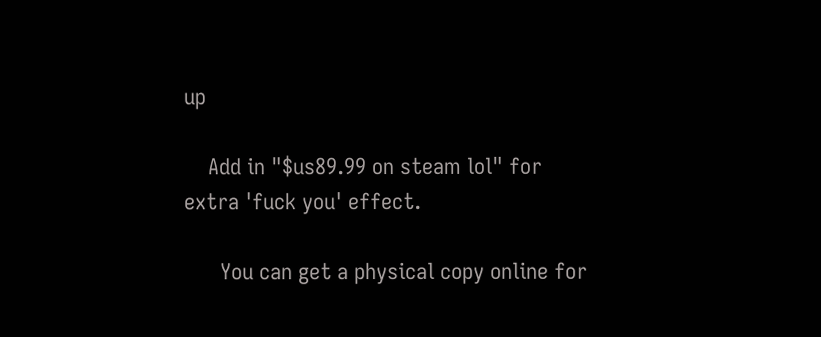up

    Add in "$us89.99 on steam lol" for extra 'fuck you' effect.

      You can get a physical copy online for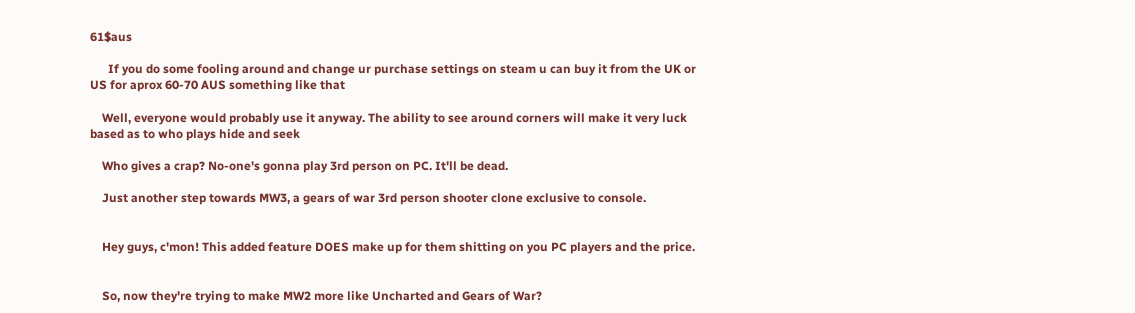61$aus

      If you do some fooling around and change ur purchase settings on steam u can buy it from the UK or US for aprox 60-70 AUS something like that

    Well, everyone would probably use it anyway. The ability to see around corners will make it very luck based as to who plays hide and seek

    Who gives a crap? No-one's gonna play 3rd person on PC. It'll be dead.

    Just another step towards MW3, a gears of war 3rd person shooter clone exclusive to console.


    Hey guys, c'mon! This added feature DOES make up for them shitting on you PC players and the price.


    So, now they're trying to make MW2 more like Uncharted and Gears of War?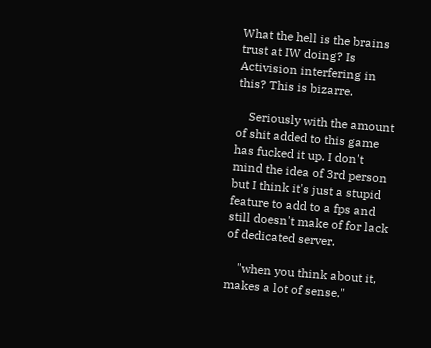What the hell is the brains trust at IW doing? Is Activision interfering in this? This is bizarre.

    Seriously with the amount of shit added to this game has fucked it up. I don't mind the idea of 3rd person but I think it's just a stupid feature to add to a fps and still doesn't make of for lack of dedicated server.

    "when you think about it, makes a lot of sense."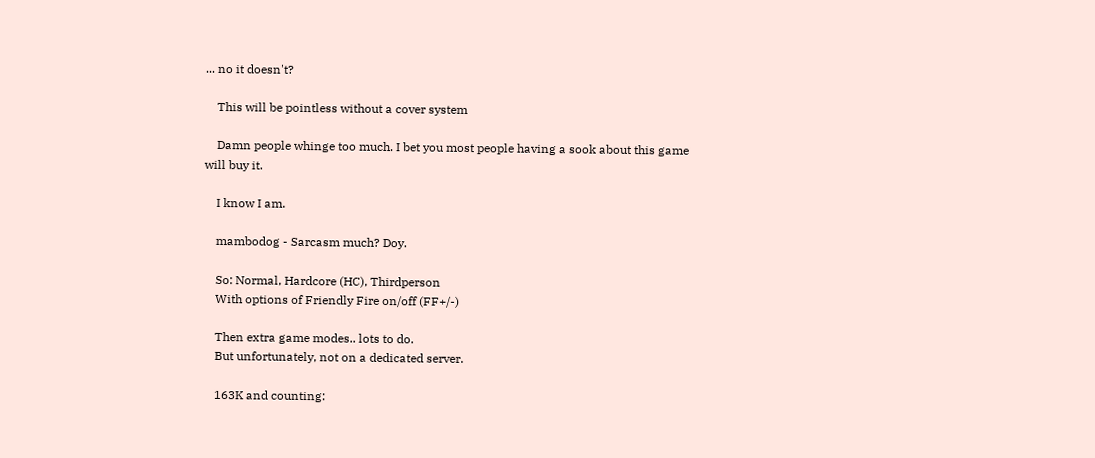... no it doesn't?

    This will be pointless without a cover system

    Damn people whinge too much. I bet you most people having a sook about this game will buy it.

    I know I am.

    mambodog - Sarcasm much? Doy.

    So: Normal, Hardcore (HC), Thirdperson
    With options of Friendly Fire on/off (FF+/-)

    Then extra game modes.. lots to do.
    But unfortunately, not on a dedicated server.

    163K and counting: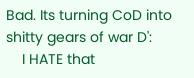Bad. Its turning CoD into shitty gears of war D':
    I HATE that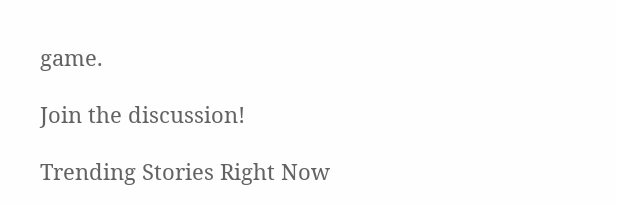game.

Join the discussion!

Trending Stories Right Now